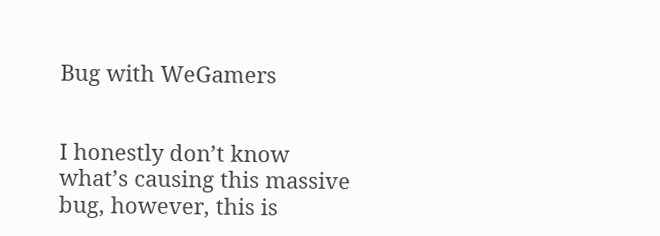Bug with WeGamers


I honestly don’t know what’s causing this massive bug, however, this is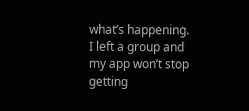what’s happening. I left a group and my app won’t stop getting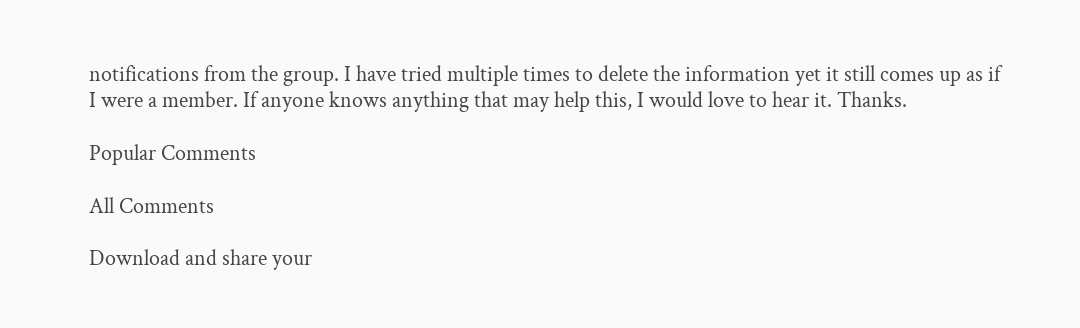notifications from the group. I have tried multiple times to delete the information yet it still comes up as if I were a member. If anyone knows anything that may help this, I would love to hear it. Thanks.

Popular Comments

All Comments

Download and share your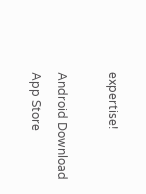expertise!

Android Download
App Store